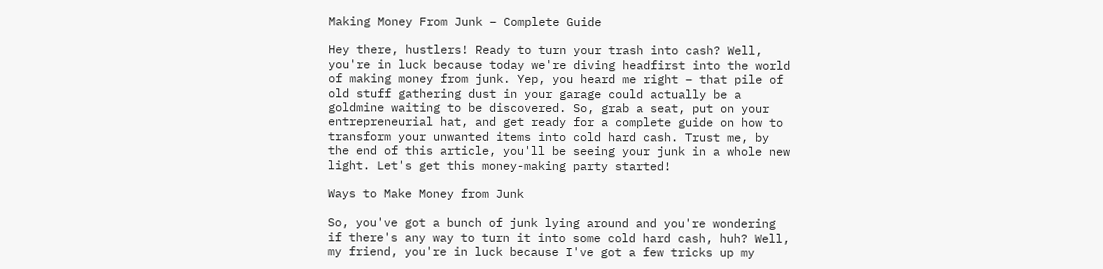Making Money From Junk – Complete Guide

Hey there, hustlers! Ready to turn your trash into cash? Well, you're in luck because today we're diving headfirst into the world of making money from junk. Yep, you heard me right – that pile of old stuff gathering dust in your garage could actually be a goldmine waiting to be discovered. So, grab a seat, put on your entrepreneurial hat, and get ready for a complete guide on how to transform your unwanted items into cold hard cash. Trust me, by the end of this article, you'll be seeing your junk in a whole new light. Let's get this money-making party started!

Ways to Make Money from Junk

So, you've got a bunch of junk lying around and you're wondering if there's any way to turn it into some cold hard cash, huh? Well, my friend, you're in luck because I've got a few tricks up my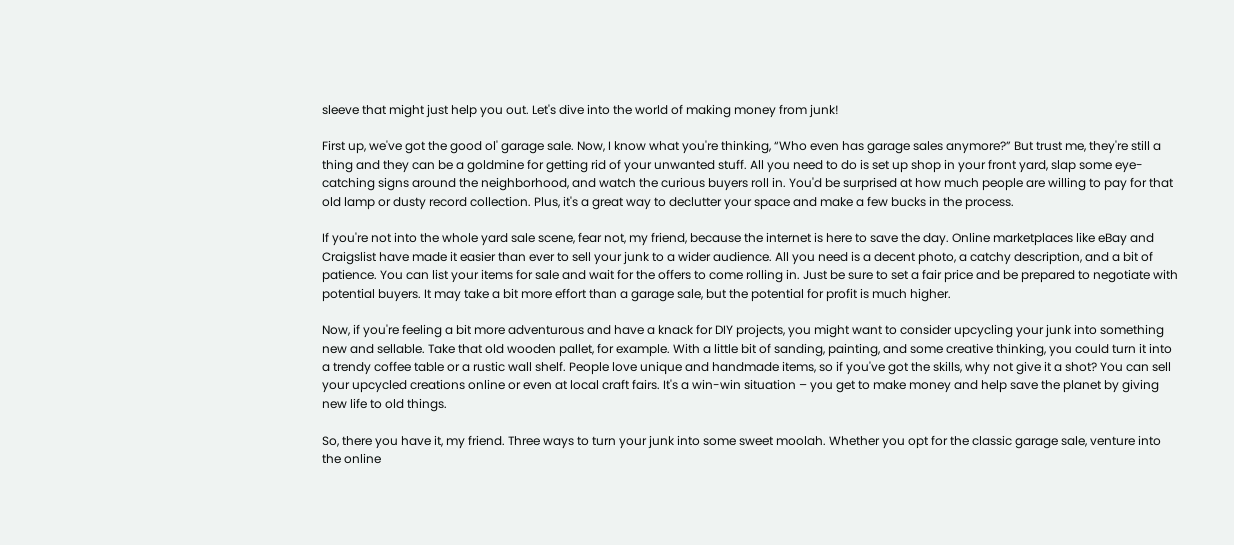sleeve that might just help you out. Let's dive into the world of making money from junk!

First up, we've got the good ol' garage sale. Now, I know what you're thinking, “Who even has garage sales anymore?” But trust me, they're still a thing and they can be a goldmine for getting rid of your unwanted stuff. All you need to do is set up shop in your front yard, slap some eye-catching signs around the neighborhood, and watch the curious buyers roll in. You'd be surprised at how much people are willing to pay for that old lamp or dusty record collection. Plus, it's a great way to declutter your space and make a few bucks in the process.

If you're not into the whole yard sale scene, fear not, my friend, because the internet is here to save the day. Online marketplaces like eBay and Craigslist have made it easier than ever to sell your junk to a wider audience. All you need is a decent photo, a catchy description, and a bit of patience. You can list your items for sale and wait for the offers to come rolling in. Just be sure to set a fair price and be prepared to negotiate with potential buyers. It may take a bit more effort than a garage sale, but the potential for profit is much higher.

Now, if you're feeling a bit more adventurous and have a knack for DIY projects, you might want to consider upcycling your junk into something new and sellable. Take that old wooden pallet, for example. With a little bit of sanding, painting, and some creative thinking, you could turn it into a trendy coffee table or a rustic wall shelf. People love unique and handmade items, so if you've got the skills, why not give it a shot? You can sell your upcycled creations online or even at local craft fairs. It's a win-win situation – you get to make money and help save the planet by giving new life to old things.

So, there you have it, my friend. Three ways to turn your junk into some sweet moolah. Whether you opt for the classic garage sale, venture into the online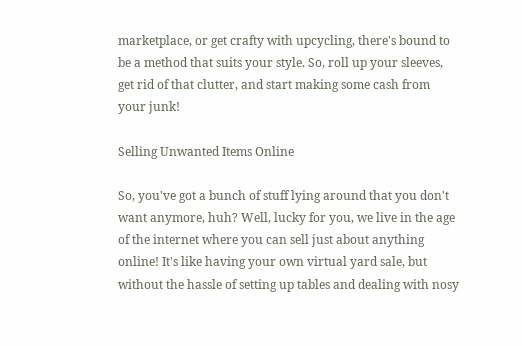marketplace, or get crafty with upcycling, there's bound to be a method that suits your style. So, roll up your sleeves, get rid of that clutter, and start making some cash from your junk!

Selling Unwanted Items Online

So, you've got a bunch of stuff lying around that you don't want anymore, huh? Well, lucky for you, we live in the age of the internet where you can sell just about anything online! It's like having your own virtual yard sale, but without the hassle of setting up tables and dealing with nosy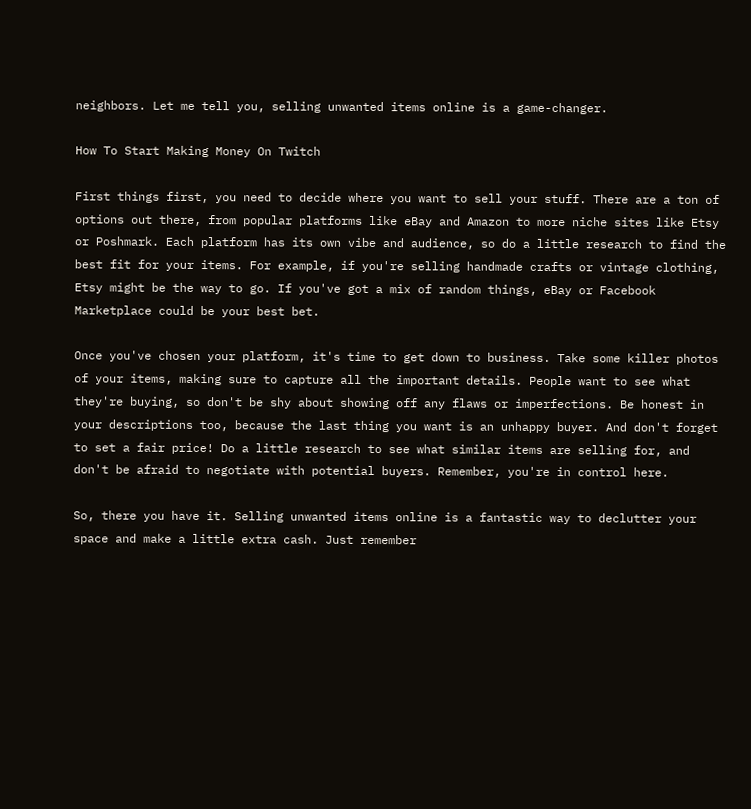neighbors. Let me tell you, selling unwanted items online is a game-changer.

How To Start Making Money On Twitch

First things first, you need to decide where you want to sell your stuff. There are a ton of options out there, from popular platforms like eBay and Amazon to more niche sites like Etsy or Poshmark. Each platform has its own vibe and audience, so do a little research to find the best fit for your items. For example, if you're selling handmade crafts or vintage clothing, Etsy might be the way to go. If you've got a mix of random things, eBay or Facebook Marketplace could be your best bet.

Once you've chosen your platform, it's time to get down to business. Take some killer photos of your items, making sure to capture all the important details. People want to see what they're buying, so don't be shy about showing off any flaws or imperfections. Be honest in your descriptions too, because the last thing you want is an unhappy buyer. And don't forget to set a fair price! Do a little research to see what similar items are selling for, and don't be afraid to negotiate with potential buyers. Remember, you're in control here.

So, there you have it. Selling unwanted items online is a fantastic way to declutter your space and make a little extra cash. Just remember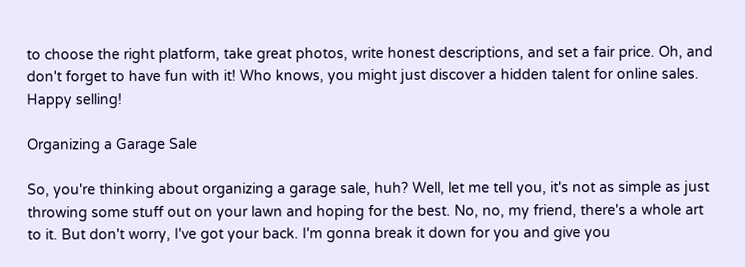to choose the right platform, take great photos, write honest descriptions, and set a fair price. Oh, and don't forget to have fun with it! Who knows, you might just discover a hidden talent for online sales. Happy selling!

Organizing a Garage Sale

So, you're thinking about organizing a garage sale, huh? Well, let me tell you, it's not as simple as just throwing some stuff out on your lawn and hoping for the best. No, no, my friend, there's a whole art to it. But don't worry, I've got your back. I'm gonna break it down for you and give you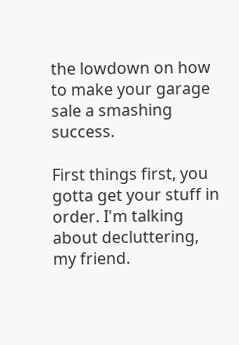the lowdown on how to make your garage sale a smashing success.

First things first, you gotta get your stuff in order. I'm talking about decluttering, my friend.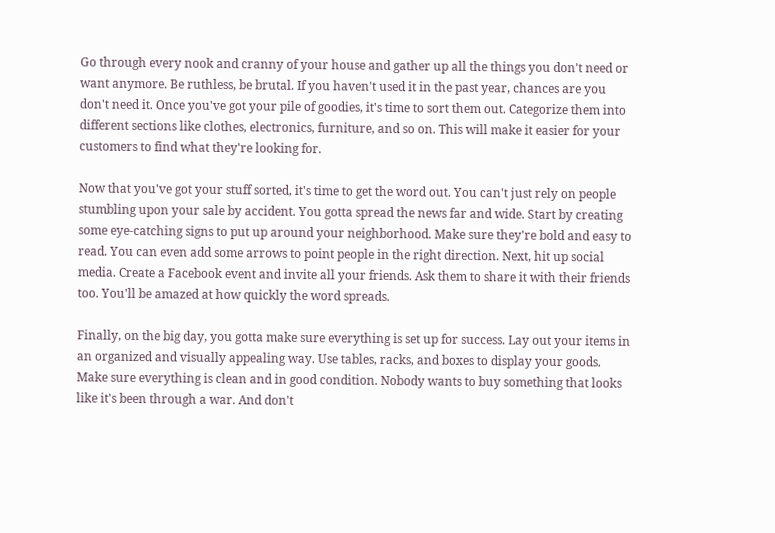Go through every nook and cranny of your house and gather up all the things you don't need or want anymore. Be ruthless, be brutal. If you haven't used it in the past year, chances are you don't need it. Once you've got your pile of goodies, it's time to sort them out. Categorize them into different sections like clothes, electronics, furniture, and so on. This will make it easier for your customers to find what they're looking for.

Now that you've got your stuff sorted, it's time to get the word out. You can't just rely on people stumbling upon your sale by accident. You gotta spread the news far and wide. Start by creating some eye-catching signs to put up around your neighborhood. Make sure they're bold and easy to read. You can even add some arrows to point people in the right direction. Next, hit up social media. Create a Facebook event and invite all your friends. Ask them to share it with their friends too. You'll be amazed at how quickly the word spreads.

Finally, on the big day, you gotta make sure everything is set up for success. Lay out your items in an organized and visually appealing way. Use tables, racks, and boxes to display your goods. Make sure everything is clean and in good condition. Nobody wants to buy something that looks like it's been through a war. And don't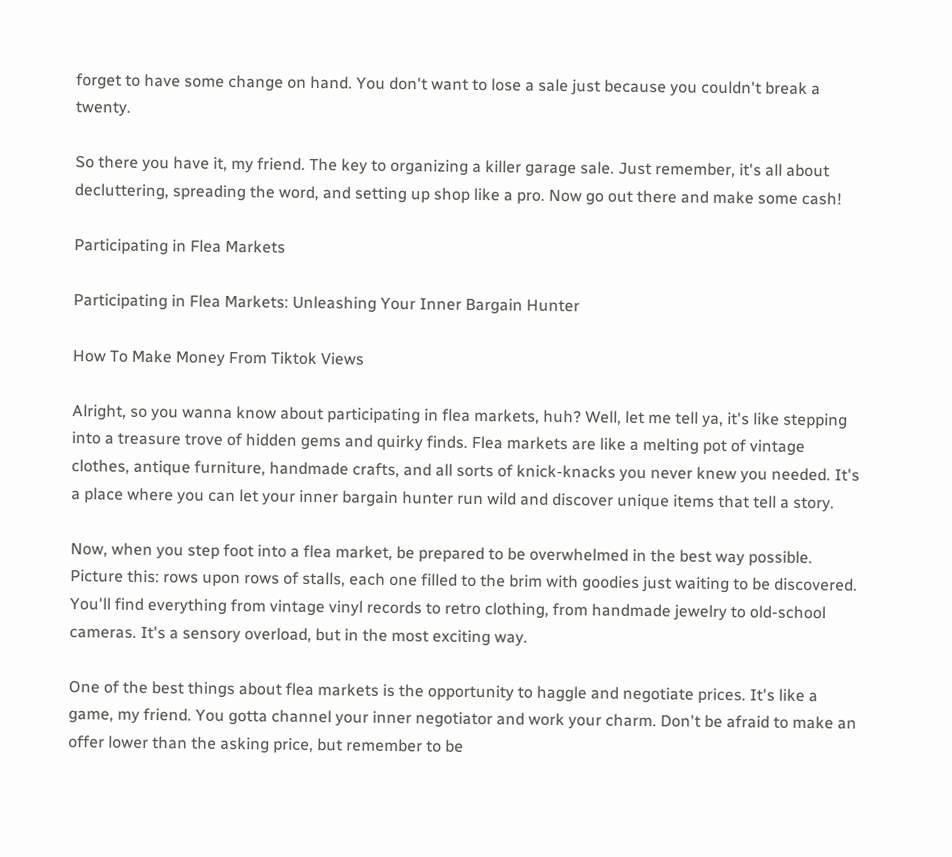forget to have some change on hand. You don't want to lose a sale just because you couldn't break a twenty.

So there you have it, my friend. The key to organizing a killer garage sale. Just remember, it's all about decluttering, spreading the word, and setting up shop like a pro. Now go out there and make some cash!

Participating in Flea Markets

Participating in Flea Markets: Unleashing Your Inner Bargain Hunter

How To Make Money From Tiktok Views

Alright, so you wanna know about participating in flea markets, huh? Well, let me tell ya, it's like stepping into a treasure trove of hidden gems and quirky finds. Flea markets are like a melting pot of vintage clothes, antique furniture, handmade crafts, and all sorts of knick-knacks you never knew you needed. It's a place where you can let your inner bargain hunter run wild and discover unique items that tell a story.

Now, when you step foot into a flea market, be prepared to be overwhelmed in the best way possible. Picture this: rows upon rows of stalls, each one filled to the brim with goodies just waiting to be discovered. You'll find everything from vintage vinyl records to retro clothing, from handmade jewelry to old-school cameras. It's a sensory overload, but in the most exciting way.

One of the best things about flea markets is the opportunity to haggle and negotiate prices. It's like a game, my friend. You gotta channel your inner negotiator and work your charm. Don't be afraid to make an offer lower than the asking price, but remember to be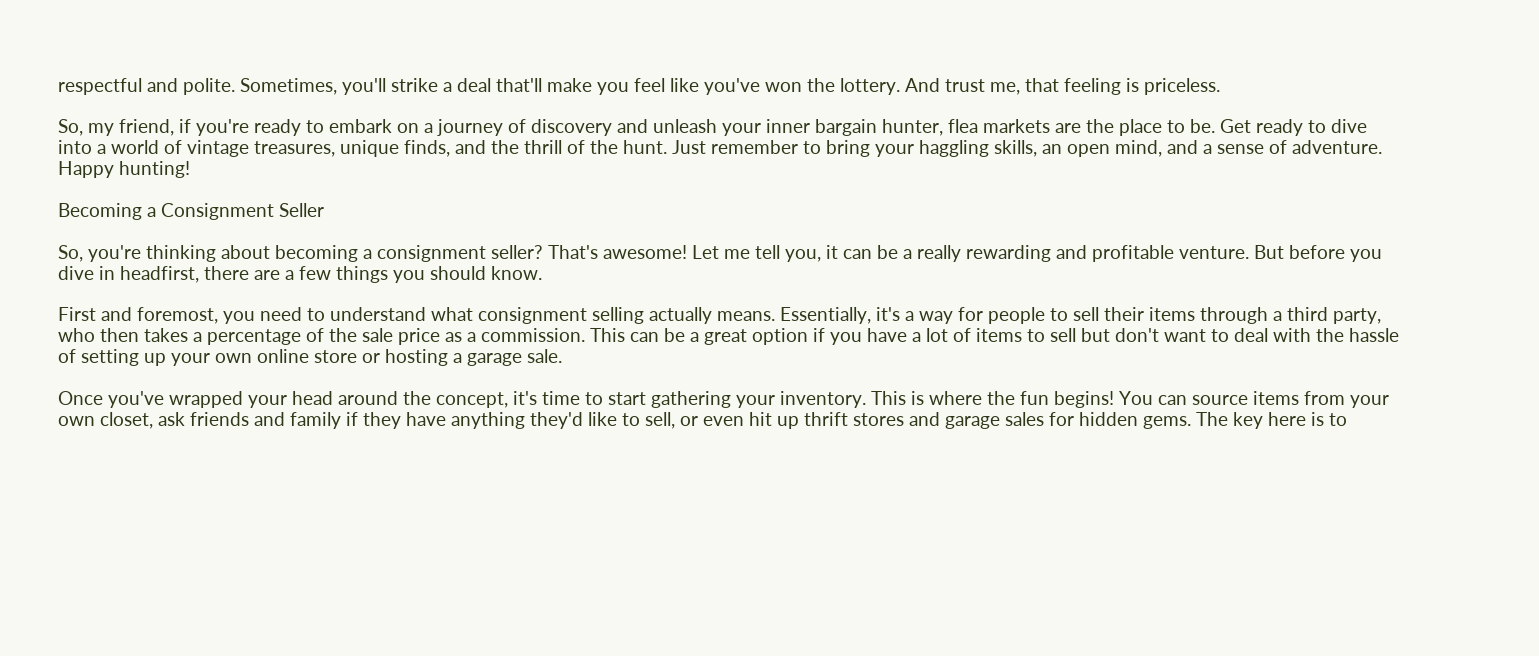respectful and polite. Sometimes, you'll strike a deal that'll make you feel like you've won the lottery. And trust me, that feeling is priceless.

So, my friend, if you're ready to embark on a journey of discovery and unleash your inner bargain hunter, flea markets are the place to be. Get ready to dive into a world of vintage treasures, unique finds, and the thrill of the hunt. Just remember to bring your haggling skills, an open mind, and a sense of adventure. Happy hunting!

Becoming a Consignment Seller

So, you're thinking about becoming a consignment seller? That's awesome! Let me tell you, it can be a really rewarding and profitable venture. But before you dive in headfirst, there are a few things you should know.

First and foremost, you need to understand what consignment selling actually means. Essentially, it's a way for people to sell their items through a third party, who then takes a percentage of the sale price as a commission. This can be a great option if you have a lot of items to sell but don't want to deal with the hassle of setting up your own online store or hosting a garage sale.

Once you've wrapped your head around the concept, it's time to start gathering your inventory. This is where the fun begins! You can source items from your own closet, ask friends and family if they have anything they'd like to sell, or even hit up thrift stores and garage sales for hidden gems. The key here is to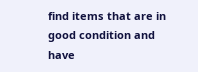find items that are in good condition and have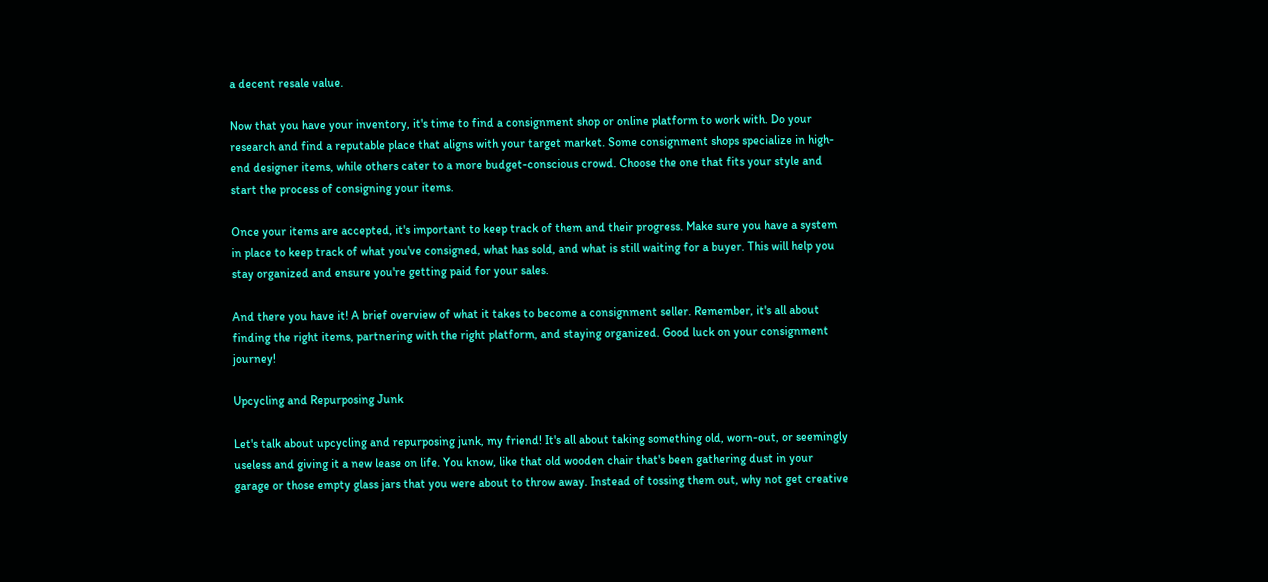a decent resale value.

Now that you have your inventory, it's time to find a consignment shop or online platform to work with. Do your research and find a reputable place that aligns with your target market. Some consignment shops specialize in high-end designer items, while others cater to a more budget-conscious crowd. Choose the one that fits your style and start the process of consigning your items.

Once your items are accepted, it's important to keep track of them and their progress. Make sure you have a system in place to keep track of what you've consigned, what has sold, and what is still waiting for a buyer. This will help you stay organized and ensure you're getting paid for your sales.

And there you have it! A brief overview of what it takes to become a consignment seller. Remember, it's all about finding the right items, partnering with the right platform, and staying organized. Good luck on your consignment journey!

Upcycling and Repurposing Junk

Let's talk about upcycling and repurposing junk, my friend! It's all about taking something old, worn-out, or seemingly useless and giving it a new lease on life. You know, like that old wooden chair that's been gathering dust in your garage or those empty glass jars that you were about to throw away. Instead of tossing them out, why not get creative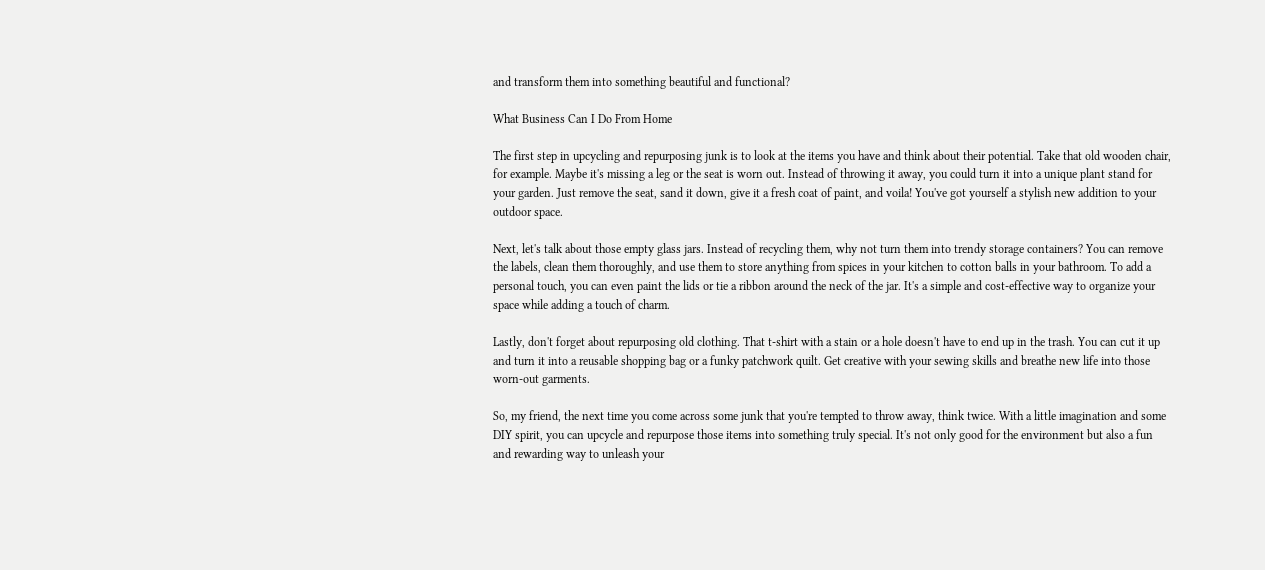and transform them into something beautiful and functional?

What Business Can I Do From Home

The first step in upcycling and repurposing junk is to look at the items you have and think about their potential. Take that old wooden chair, for example. Maybe it's missing a leg or the seat is worn out. Instead of throwing it away, you could turn it into a unique plant stand for your garden. Just remove the seat, sand it down, give it a fresh coat of paint, and voila! You've got yourself a stylish new addition to your outdoor space.

Next, let's talk about those empty glass jars. Instead of recycling them, why not turn them into trendy storage containers? You can remove the labels, clean them thoroughly, and use them to store anything from spices in your kitchen to cotton balls in your bathroom. To add a personal touch, you can even paint the lids or tie a ribbon around the neck of the jar. It's a simple and cost-effective way to organize your space while adding a touch of charm.

Lastly, don't forget about repurposing old clothing. That t-shirt with a stain or a hole doesn't have to end up in the trash. You can cut it up and turn it into a reusable shopping bag or a funky patchwork quilt. Get creative with your sewing skills and breathe new life into those worn-out garments.

So, my friend, the next time you come across some junk that you're tempted to throw away, think twice. With a little imagination and some DIY spirit, you can upcycle and repurpose those items into something truly special. It's not only good for the environment but also a fun and rewarding way to unleash your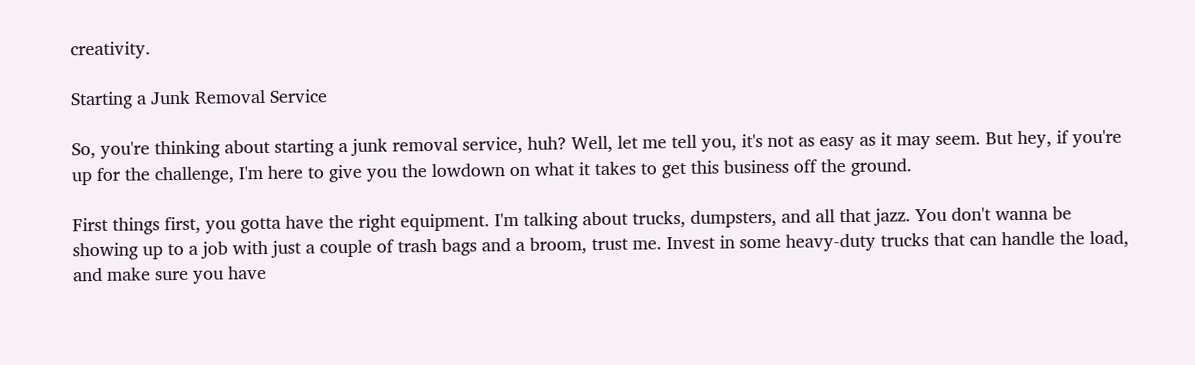creativity.

Starting a Junk Removal Service

So, you're thinking about starting a junk removal service, huh? Well, let me tell you, it's not as easy as it may seem. But hey, if you're up for the challenge, I'm here to give you the lowdown on what it takes to get this business off the ground.

First things first, you gotta have the right equipment. I'm talking about trucks, dumpsters, and all that jazz. You don't wanna be showing up to a job with just a couple of trash bags and a broom, trust me. Invest in some heavy-duty trucks that can handle the load, and make sure you have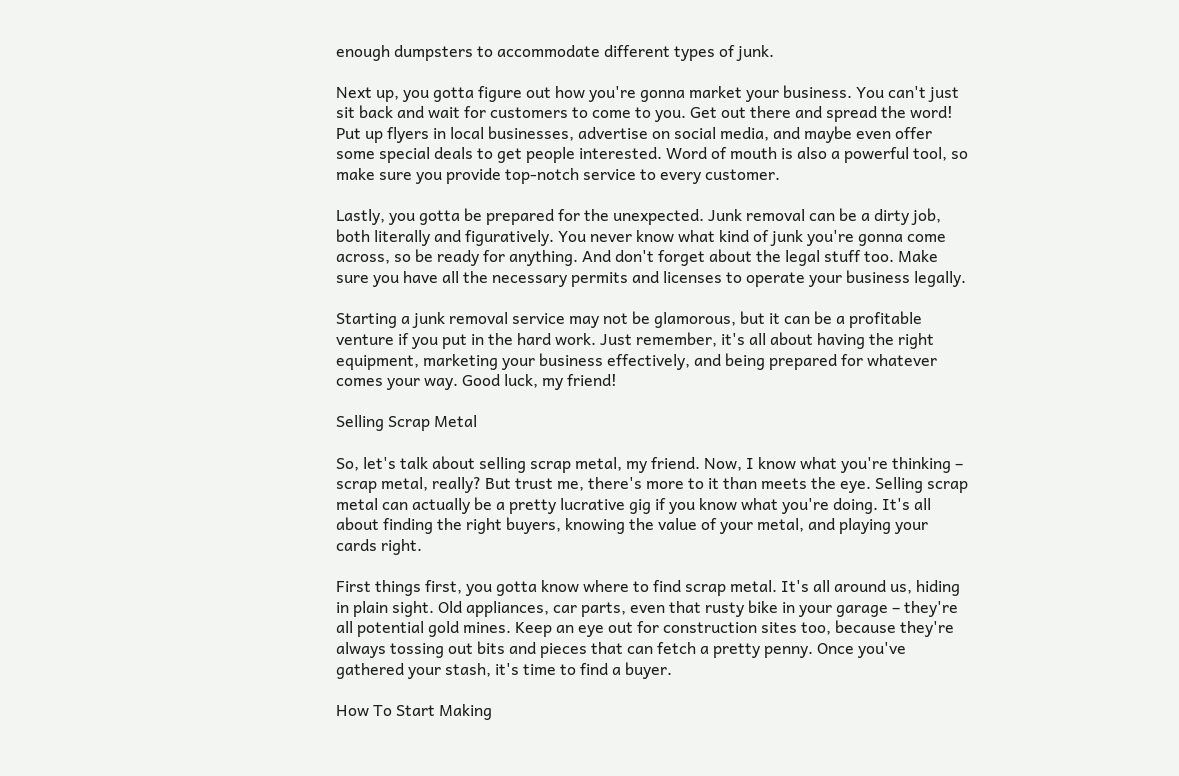enough dumpsters to accommodate different types of junk.

Next up, you gotta figure out how you're gonna market your business. You can't just sit back and wait for customers to come to you. Get out there and spread the word! Put up flyers in local businesses, advertise on social media, and maybe even offer some special deals to get people interested. Word of mouth is also a powerful tool, so make sure you provide top-notch service to every customer.

Lastly, you gotta be prepared for the unexpected. Junk removal can be a dirty job, both literally and figuratively. You never know what kind of junk you're gonna come across, so be ready for anything. And don't forget about the legal stuff too. Make sure you have all the necessary permits and licenses to operate your business legally.

Starting a junk removal service may not be glamorous, but it can be a profitable venture if you put in the hard work. Just remember, it's all about having the right equipment, marketing your business effectively, and being prepared for whatever comes your way. Good luck, my friend!

Selling Scrap Metal

So, let's talk about selling scrap metal, my friend. Now, I know what you're thinking – scrap metal, really? But trust me, there's more to it than meets the eye. Selling scrap metal can actually be a pretty lucrative gig if you know what you're doing. It's all about finding the right buyers, knowing the value of your metal, and playing your cards right.

First things first, you gotta know where to find scrap metal. It's all around us, hiding in plain sight. Old appliances, car parts, even that rusty bike in your garage – they're all potential gold mines. Keep an eye out for construction sites too, because they're always tossing out bits and pieces that can fetch a pretty penny. Once you've gathered your stash, it's time to find a buyer.

How To Start Making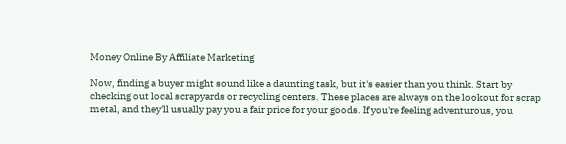Money Online By Affiliate Marketing

Now, finding a buyer might sound like a daunting task, but it's easier than you think. Start by checking out local scrapyards or recycling centers. These places are always on the lookout for scrap metal, and they'll usually pay you a fair price for your goods. If you're feeling adventurous, you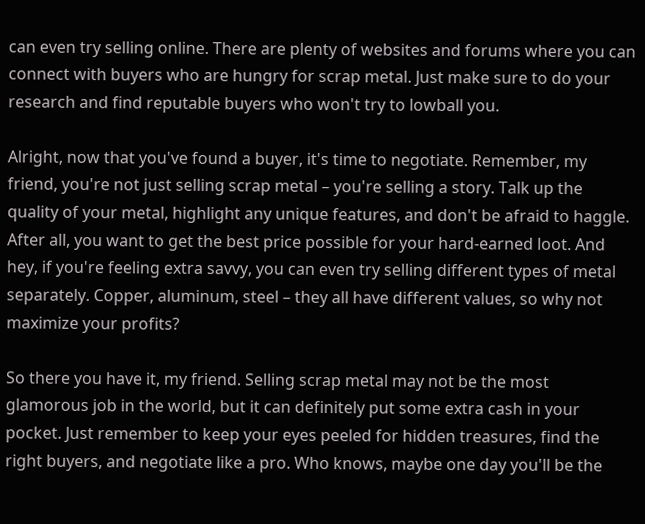can even try selling online. There are plenty of websites and forums where you can connect with buyers who are hungry for scrap metal. Just make sure to do your research and find reputable buyers who won't try to lowball you.

Alright, now that you've found a buyer, it's time to negotiate. Remember, my friend, you're not just selling scrap metal – you're selling a story. Talk up the quality of your metal, highlight any unique features, and don't be afraid to haggle. After all, you want to get the best price possible for your hard-earned loot. And hey, if you're feeling extra savvy, you can even try selling different types of metal separately. Copper, aluminum, steel – they all have different values, so why not maximize your profits?

So there you have it, my friend. Selling scrap metal may not be the most glamorous job in the world, but it can definitely put some extra cash in your pocket. Just remember to keep your eyes peeled for hidden treasures, find the right buyers, and negotiate like a pro. Who knows, maybe one day you'll be the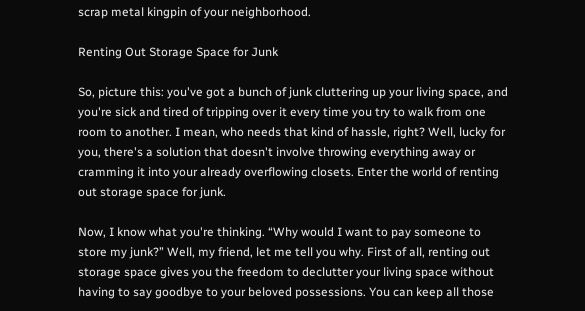scrap metal kingpin of your neighborhood.

Renting Out Storage Space for Junk

So, picture this: you've got a bunch of junk cluttering up your living space, and you're sick and tired of tripping over it every time you try to walk from one room to another. I mean, who needs that kind of hassle, right? Well, lucky for you, there's a solution that doesn't involve throwing everything away or cramming it into your already overflowing closets. Enter the world of renting out storage space for junk.

Now, I know what you're thinking. “Why would I want to pay someone to store my junk?” Well, my friend, let me tell you why. First of all, renting out storage space gives you the freedom to declutter your living space without having to say goodbye to your beloved possessions. You can keep all those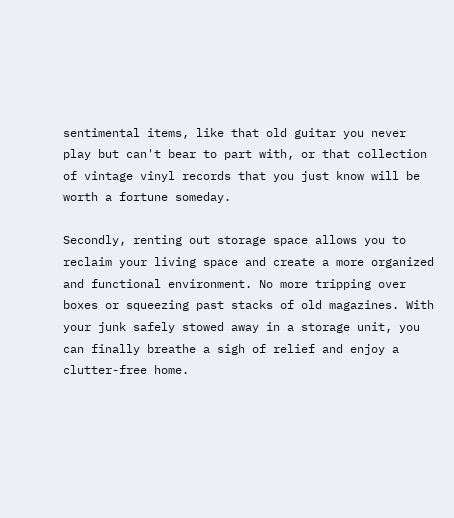sentimental items, like that old guitar you never play but can't bear to part with, or that collection of vintage vinyl records that you just know will be worth a fortune someday.

Secondly, renting out storage space allows you to reclaim your living space and create a more organized and functional environment. No more tripping over boxes or squeezing past stacks of old magazines. With your junk safely stowed away in a storage unit, you can finally breathe a sigh of relief and enjoy a clutter-free home.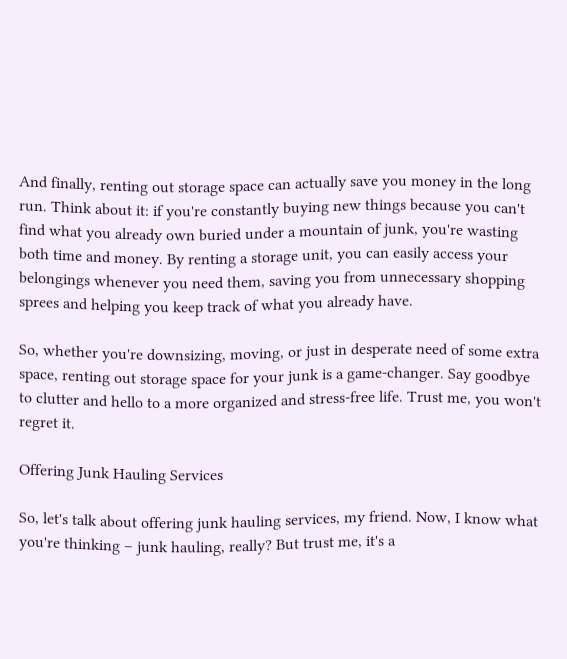And finally, renting out storage space can actually save you money in the long run. Think about it: if you're constantly buying new things because you can't find what you already own buried under a mountain of junk, you're wasting both time and money. By renting a storage unit, you can easily access your belongings whenever you need them, saving you from unnecessary shopping sprees and helping you keep track of what you already have.

So, whether you're downsizing, moving, or just in desperate need of some extra space, renting out storage space for your junk is a game-changer. Say goodbye to clutter and hello to a more organized and stress-free life. Trust me, you won't regret it.

Offering Junk Hauling Services

So, let's talk about offering junk hauling services, my friend. Now, I know what you're thinking – junk hauling, really? But trust me, it's a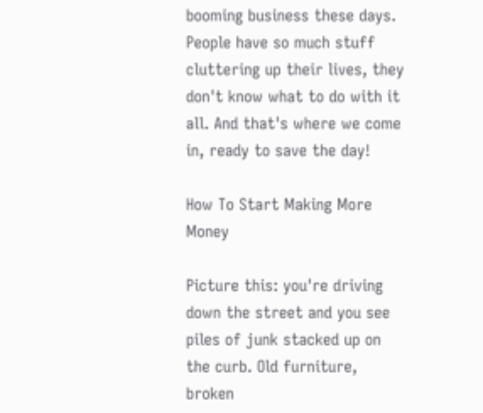booming business these days. People have so much stuff cluttering up their lives, they don't know what to do with it all. And that's where we come in, ready to save the day!

How To Start Making More Money

Picture this: you're driving down the street and you see piles of junk stacked up on the curb. Old furniture, broken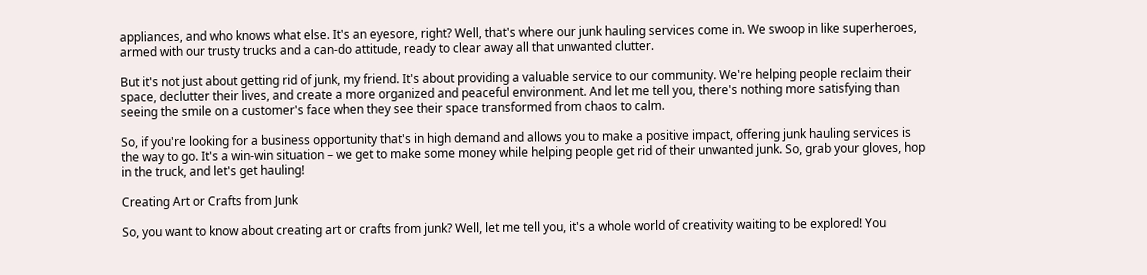appliances, and who knows what else. It's an eyesore, right? Well, that's where our junk hauling services come in. We swoop in like superheroes, armed with our trusty trucks and a can-do attitude, ready to clear away all that unwanted clutter.

But it's not just about getting rid of junk, my friend. It's about providing a valuable service to our community. We're helping people reclaim their space, declutter their lives, and create a more organized and peaceful environment. And let me tell you, there's nothing more satisfying than seeing the smile on a customer's face when they see their space transformed from chaos to calm.

So, if you're looking for a business opportunity that's in high demand and allows you to make a positive impact, offering junk hauling services is the way to go. It's a win-win situation – we get to make some money while helping people get rid of their unwanted junk. So, grab your gloves, hop in the truck, and let's get hauling!

Creating Art or Crafts from Junk

So, you want to know about creating art or crafts from junk? Well, let me tell you, it's a whole world of creativity waiting to be explored! You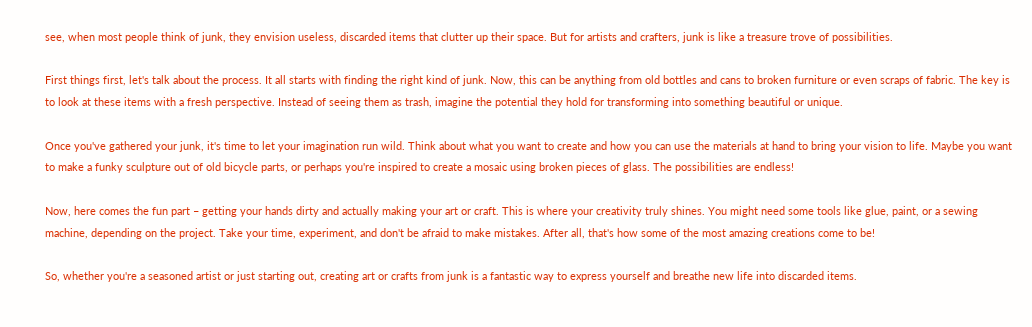see, when most people think of junk, they envision useless, discarded items that clutter up their space. But for artists and crafters, junk is like a treasure trove of possibilities.

First things first, let's talk about the process. It all starts with finding the right kind of junk. Now, this can be anything from old bottles and cans to broken furniture or even scraps of fabric. The key is to look at these items with a fresh perspective. Instead of seeing them as trash, imagine the potential they hold for transforming into something beautiful or unique.

Once you've gathered your junk, it's time to let your imagination run wild. Think about what you want to create and how you can use the materials at hand to bring your vision to life. Maybe you want to make a funky sculpture out of old bicycle parts, or perhaps you're inspired to create a mosaic using broken pieces of glass. The possibilities are endless!

Now, here comes the fun part – getting your hands dirty and actually making your art or craft. This is where your creativity truly shines. You might need some tools like glue, paint, or a sewing machine, depending on the project. Take your time, experiment, and don't be afraid to make mistakes. After all, that's how some of the most amazing creations come to be!

So, whether you're a seasoned artist or just starting out, creating art or crafts from junk is a fantastic way to express yourself and breathe new life into discarded items.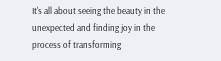It's all about seeing the beauty in the unexpected and finding joy in the process of transforming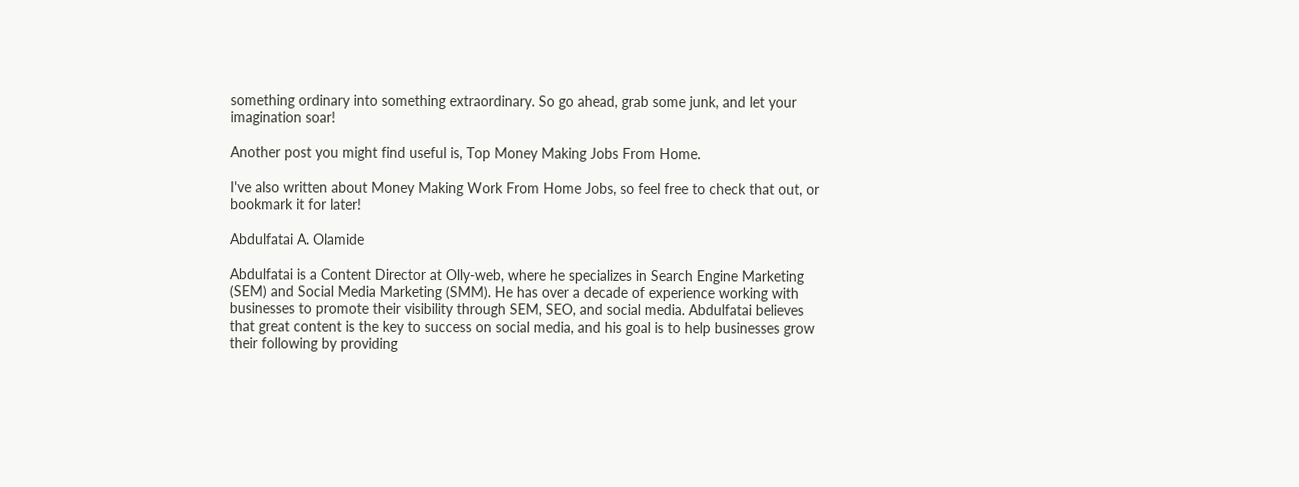something ordinary into something extraordinary. So go ahead, grab some junk, and let your imagination soar!

Another post you might find useful is, Top Money Making Jobs From Home.

I've also written about Money Making Work From Home Jobs, so feel free to check that out, or bookmark it for later!

Abdulfatai A. Olamide

Abdulfatai is a Content Director at Olly-web, where he specializes in Search Engine Marketing (SEM) and Social Media Marketing (SMM). He has over a decade of experience working with businesses to promote their visibility through SEM, SEO, and social media. Abdulfatai believes that great content is the key to success on social media, and his goal is to help businesses grow their following by providing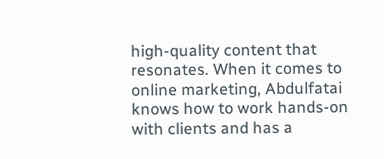high-quality content that resonates. When it comes to online marketing, Abdulfatai knows how to work hands-on with clients and has a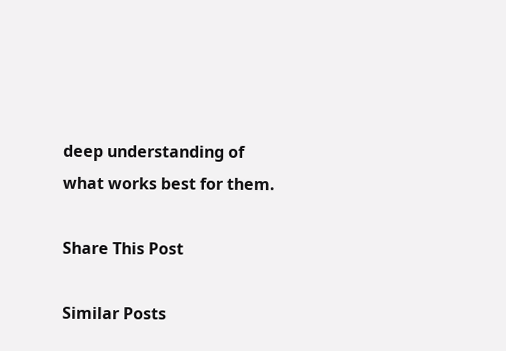deep understanding of what works best for them.

Share This Post

Similar Posts